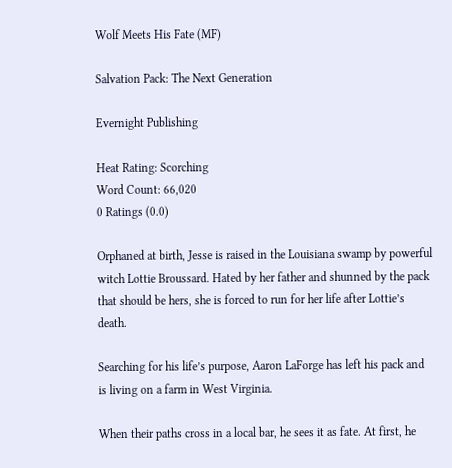Wolf Meets His Fate (MF)

Salvation Pack: The Next Generation

Evernight Publishing

Heat Rating: Scorching
Word Count: 66,020
0 Ratings (0.0)

Orphaned at birth, Jesse is raised in the Louisiana swamp by powerful witch Lottie Broussard. Hated by her father and shunned by the pack that should be hers, she is forced to run for her life after Lottie’s death.

Searching for his life’s purpose, Aaron LaForge has left his pack and is living on a farm in West Virginia.

When their paths cross in a local bar, he sees it as fate. At first, he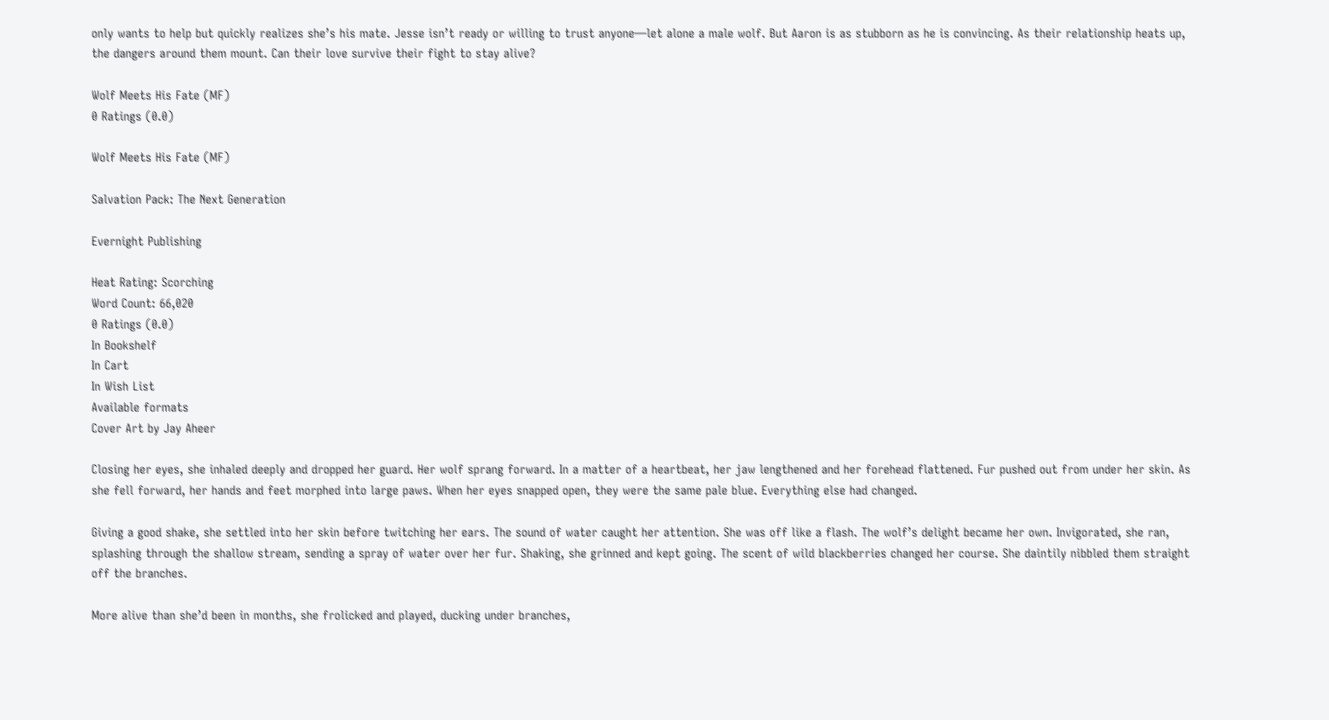only wants to help but quickly realizes she’s his mate. Jesse isn’t ready or willing to trust anyone—let alone a male wolf. But Aaron is as stubborn as he is convincing. As their relationship heats up, the dangers around them mount. Can their love survive their fight to stay alive?

Wolf Meets His Fate (MF)
0 Ratings (0.0)

Wolf Meets His Fate (MF)

Salvation Pack: The Next Generation

Evernight Publishing

Heat Rating: Scorching
Word Count: 66,020
0 Ratings (0.0)
In Bookshelf
In Cart
In Wish List
Available formats
Cover Art by Jay Aheer

Closing her eyes, she inhaled deeply and dropped her guard. Her wolf sprang forward. In a matter of a heartbeat, her jaw lengthened and her forehead flattened. Fur pushed out from under her skin. As she fell forward, her hands and feet morphed into large paws. When her eyes snapped open, they were the same pale blue. Everything else had changed.

Giving a good shake, she settled into her skin before twitching her ears. The sound of water caught her attention. She was off like a flash. The wolf’s delight became her own. Invigorated, she ran, splashing through the shallow stream, sending a spray of water over her fur. Shaking, she grinned and kept going. The scent of wild blackberries changed her course. She daintily nibbled them straight off the branches.

More alive than she’d been in months, she frolicked and played, ducking under branches,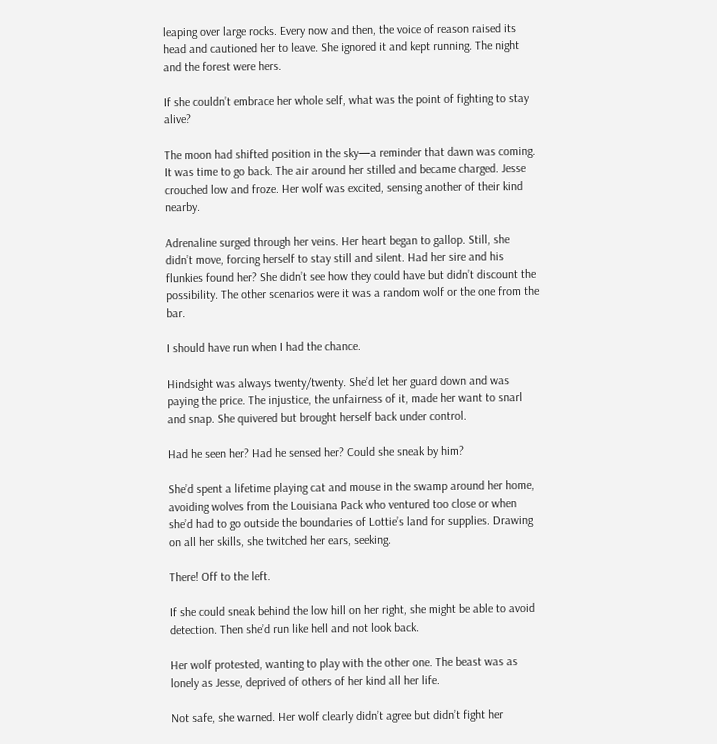leaping over large rocks. Every now and then, the voice of reason raised its head and cautioned her to leave. She ignored it and kept running. The night and the forest were hers.

If she couldn’t embrace her whole self, what was the point of fighting to stay alive?

The moon had shifted position in the sky—a reminder that dawn was coming. It was time to go back. The air around her stilled and became charged. Jesse crouched low and froze. Her wolf was excited, sensing another of their kind nearby.

Adrenaline surged through her veins. Her heart began to gallop. Still, she didn’t move, forcing herself to stay still and silent. Had her sire and his flunkies found her? She didn’t see how they could have but didn’t discount the possibility. The other scenarios were it was a random wolf or the one from the bar.

I should have run when I had the chance.

Hindsight was always twenty/twenty. She’d let her guard down and was paying the price. The injustice, the unfairness of it, made her want to snarl and snap. She quivered but brought herself back under control.

Had he seen her? Had he sensed her? Could she sneak by him?

She’d spent a lifetime playing cat and mouse in the swamp around her home, avoiding wolves from the Louisiana Pack who ventured too close or when she’d had to go outside the boundaries of Lottie’s land for supplies. Drawing on all her skills, she twitched her ears, seeking.

There! Off to the left.

If she could sneak behind the low hill on her right, she might be able to avoid detection. Then she’d run like hell and not look back.

Her wolf protested, wanting to play with the other one. The beast was as lonely as Jesse, deprived of others of her kind all her life.

Not safe, she warned. Her wolf clearly didn’t agree but didn’t fight her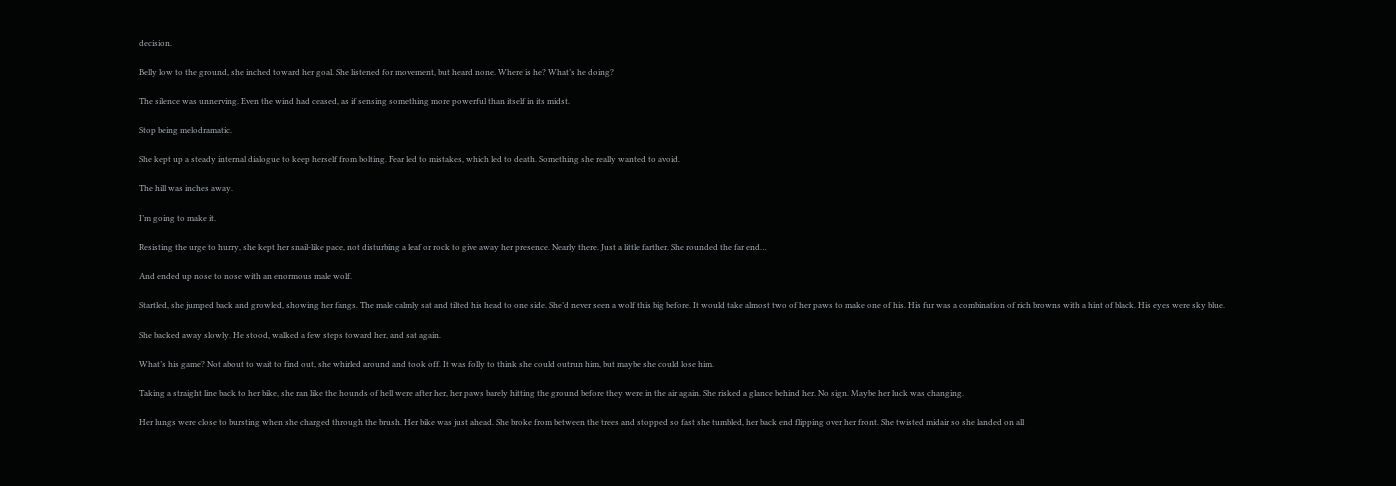decision.

Belly low to the ground, she inched toward her goal. She listened for movement, but heard none. Where is he? What’s he doing?

The silence was unnerving. Even the wind had ceased, as if sensing something more powerful than itself in its midst.

Stop being melodramatic.

She kept up a steady internal dialogue to keep herself from bolting. Fear led to mistakes, which led to death. Something she really wanted to avoid.

The hill was inches away.

I’m going to make it.

Resisting the urge to hurry, she kept her snail-like pace, not disturbing a leaf or rock to give away her presence. Nearly there. Just a little farther. She rounded the far end…

And ended up nose to nose with an enormous male wolf.

Startled, she jumped back and growled, showing her fangs. The male calmly sat and tilted his head to one side. She’d never seen a wolf this big before. It would take almost two of her paws to make one of his. His fur was a combination of rich browns with a hint of black. His eyes were sky blue.

She backed away slowly. He stood, walked a few steps toward her, and sat again.

What’s his game? Not about to wait to find out, she whirled around and took off. It was folly to think she could outrun him, but maybe she could lose him.

Taking a straight line back to her bike, she ran like the hounds of hell were after her, her paws barely hitting the ground before they were in the air again. She risked a glance behind her. No sign. Maybe her luck was changing.

Her lungs were close to bursting when she charged through the brush. Her bike was just ahead. She broke from between the trees and stopped so fast she tumbled, her back end flipping over her front. She twisted midair so she landed on all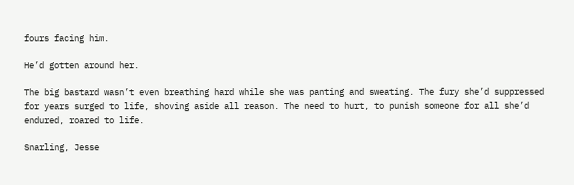fours facing him.

He’d gotten around her.

The big bastard wasn’t even breathing hard while she was panting and sweating. The fury she’d suppressed for years surged to life, shoving aside all reason. The need to hurt, to punish someone for all she’d endured, roared to life.

Snarling, Jesse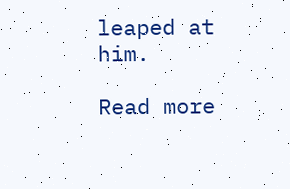leaped at him.

Read more